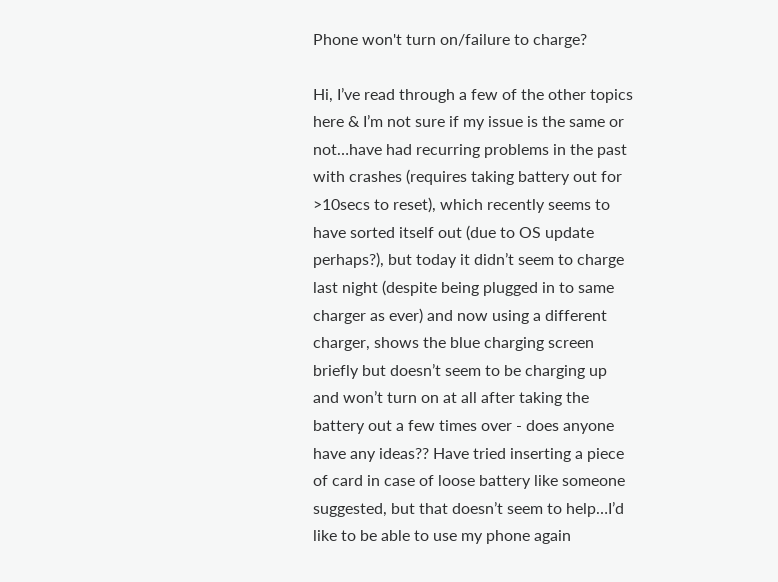Phone won't turn on/failure to charge?

Hi, I’ve read through a few of the other topics here & I’m not sure if my issue is the same or not…have had recurring problems in the past with crashes (requires taking battery out for >10secs to reset), which recently seems to have sorted itself out (due to OS update perhaps?), but today it didn’t seem to charge last night (despite being plugged in to same charger as ever) and now using a different charger, shows the blue charging screen briefly but doesn’t seem to be charging up and won’t turn on at all after taking the battery out a few times over - does anyone have any ideas?? Have tried inserting a piece of card in case of loose battery like someone suggested, but that doesn’t seem to help…I’d like to be able to use my phone again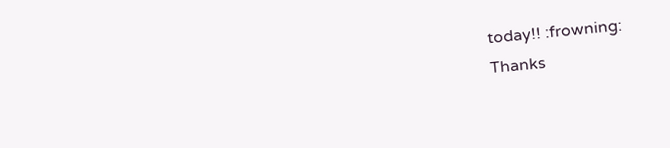today!! :frowning:
Thanks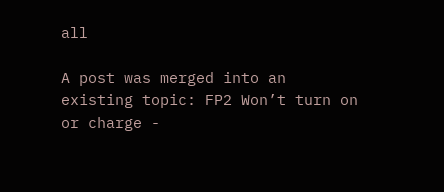all

A post was merged into an existing topic: FP2 Won’t turn on or charge -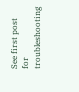See first post for troubleshooting